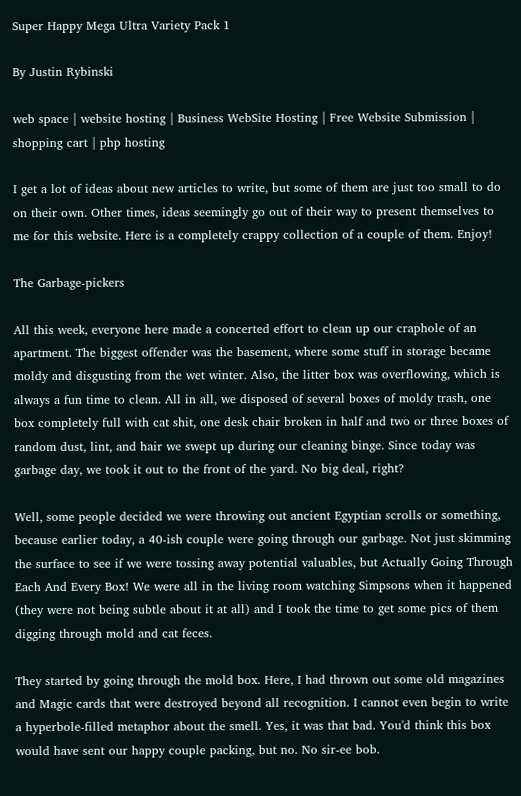Super Happy Mega Ultra Variety Pack 1

By Justin Rybinski

web space | website hosting | Business WebSite Hosting | Free Website Submission | shopping cart | php hosting

I get a lot of ideas about new articles to write, but some of them are just too small to do on their own. Other times, ideas seemingly go out of their way to present themselves to me for this website. Here is a completely crappy collection of a couple of them. Enjoy!

The Garbage-pickers

All this week, everyone here made a concerted effort to clean up our craphole of an apartment. The biggest offender was the basement, where some stuff in storage became moldy and disgusting from the wet winter. Also, the litter box was overflowing, which is always a fun time to clean. All in all, we disposed of several boxes of moldy trash, one box completely full with cat shit, one desk chair broken in half and two or three boxes of random dust, lint, and hair we swept up during our cleaning binge. Since today was garbage day, we took it out to the front of the yard. No big deal, right?

Well, some people decided we were throwing out ancient Egyptian scrolls or something, because earlier today, a 40-ish couple were going through our garbage. Not just skimming the surface to see if we were tossing away potential valuables, but Actually Going Through Each And Every Box! We were all in the living room watching Simpsons when it happened (they were not being subtle about it at all) and I took the time to get some pics of them digging through mold and cat feces.

They started by going through the mold box. Here, I had thrown out some old magazines and Magic cards that were destroyed beyond all recognition. I cannot even begin to write a hyperbole-filled metaphor about the smell. Yes, it was that bad. You'd think this box would have sent our happy couple packing, but no. No sir-ee bob.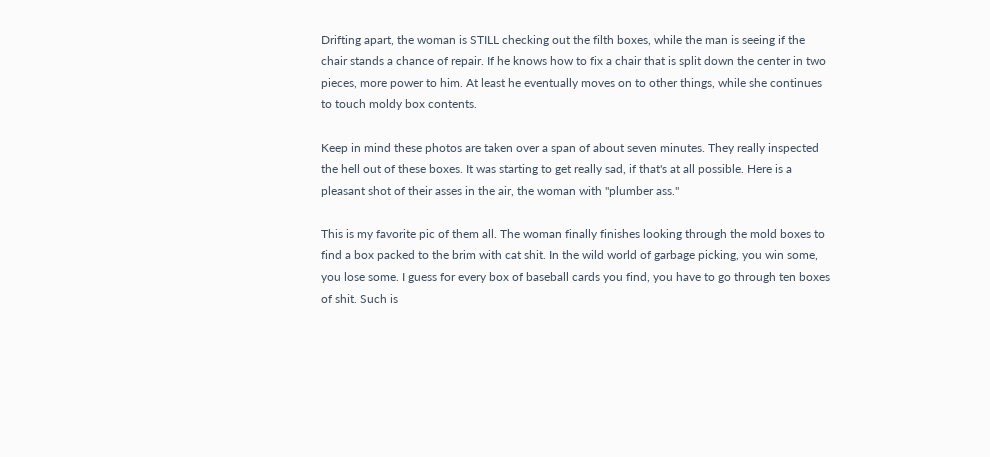Drifting apart, the woman is STILL checking out the filth boxes, while the man is seeing if the chair stands a chance of repair. If he knows how to fix a chair that is split down the center in two pieces, more power to him. At least he eventually moves on to other things, while she continues to touch moldy box contents.

Keep in mind these photos are taken over a span of about seven minutes. They really inspected the hell out of these boxes. It was starting to get really sad, if that's at all possible. Here is a pleasant shot of their asses in the air, the woman with "plumber ass."

This is my favorite pic of them all. The woman finally finishes looking through the mold boxes to find a box packed to the brim with cat shit. In the wild world of garbage picking, you win some, you lose some. I guess for every box of baseball cards you find, you have to go through ten boxes of shit. Such is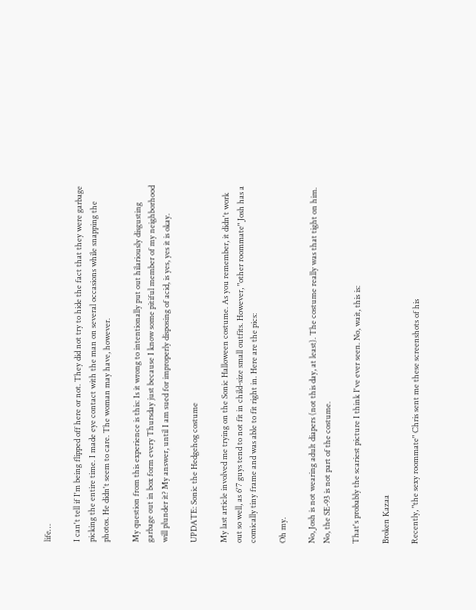life…

I can't tell if I'm being flipped off here or not. They did not try to hide the fact that they were garbage picking the entire time. I made eye contact with the man on several occasions while snapping the photos. He didn't seem to care. The woman may have, however.

My question from this experience is this: Is it wrong to intentionally put out hilariously disgusting garbage out in box form every Thursday just because I know some pitiful member of my neighborhood will plunder it? My answer, until I am sued for improperly disposing of acid, is yes, yes it is okay.

UPDATE: Sonic the Hedgehog costume

My last article involved me trying on the Sonic Halloween costume. As you remember, it didn't work out so well, as 6'7 guys tend to not fit in child-size small outfits. However, "other roommate" Josh has a comically tiny frame and was able to fit right in. Here are the pics:

Oh my.

No, Josh is not wearing adult diapers (not this day, at least). The costume really was that tight on him. No, the SE-93 is not part of the costume.

That's probably the scariest picture I think I've ever seen. No, wait, this is:

Broken Kazaa

Recently, "the sexy roommate" Chris sent me these screenshots of his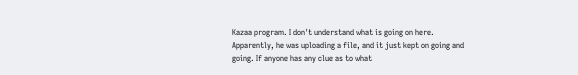Kazaa program. I don't understand what is going on here. Apparently, he was uploading a file, and it just kept on going and going. If anyone has any clue as to what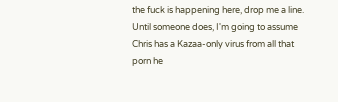the fuck is happening here, drop me a line. Until someone does, I'm going to assume Chris has a Kazaa-only virus from all that porn he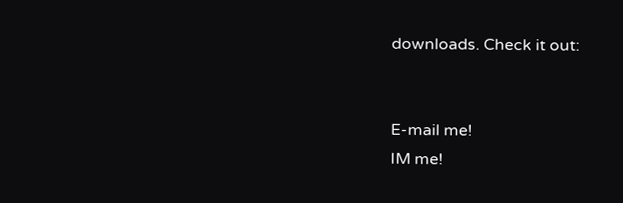downloads. Check it out:


E-mail me!
IM me!